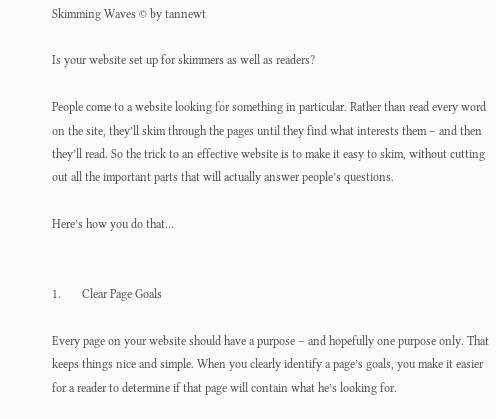Skimming Waves © by tannewt

Is your website set up for skimmers as well as readers?

People come to a website looking for something in particular. Rather than read every word on the site, they’ll skim through the pages until they find what interests them – and then they’ll read. So the trick to an effective website is to make it easy to skim, without cutting out all the important parts that will actually answer people’s questions.

Here’s how you do that…


1.       Clear Page Goals

Every page on your website should have a purpose – and hopefully one purpose only. That keeps things nice and simple. When you clearly identify a page’s goals, you make it easier for a reader to determine if that page will contain what he’s looking for.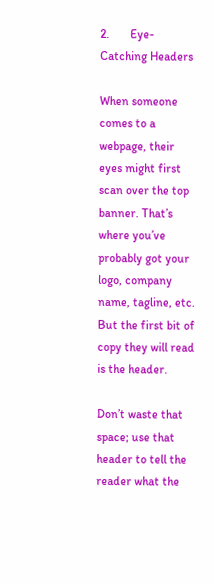2.       Eye-Catching Headers

When someone comes to a webpage, their eyes might first scan over the top banner. That’s where you’ve probably got your logo, company name, tagline, etc. But the first bit of copy they will read is the header.

Don’t waste that space; use that header to tell the reader what the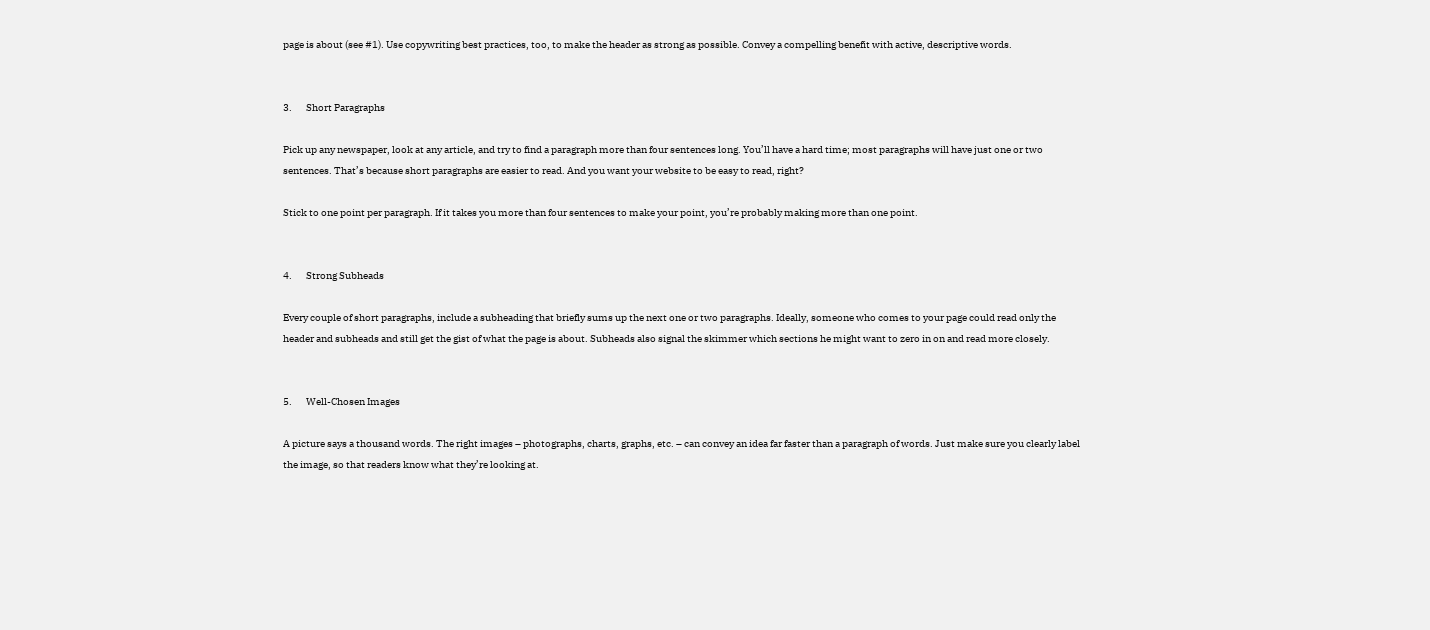page is about (see #1). Use copywriting best practices, too, to make the header as strong as possible. Convey a compelling benefit with active, descriptive words.


3.       Short Paragraphs

Pick up any newspaper, look at any article, and try to find a paragraph more than four sentences long. You’ll have a hard time; most paragraphs will have just one or two sentences. That’s because short paragraphs are easier to read. And you want your website to be easy to read, right?

Stick to one point per paragraph. If it takes you more than four sentences to make your point, you’re probably making more than one point.


4.       Strong Subheads

Every couple of short paragraphs, include a subheading that briefly sums up the next one or two paragraphs. Ideally, someone who comes to your page could read only the header and subheads and still get the gist of what the page is about. Subheads also signal the skimmer which sections he might want to zero in on and read more closely.


5.       Well-Chosen Images

A picture says a thousand words. The right images – photographs, charts, graphs, etc. – can convey an idea far faster than a paragraph of words. Just make sure you clearly label the image, so that readers know what they’re looking at.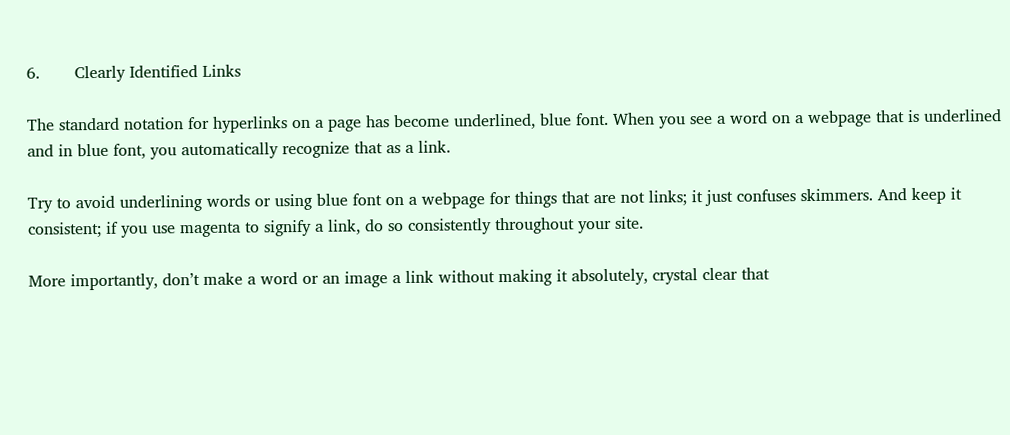6.       Clearly Identified Links

The standard notation for hyperlinks on a page has become underlined, blue font. When you see a word on a webpage that is underlined and in blue font, you automatically recognize that as a link.

Try to avoid underlining words or using blue font on a webpage for things that are not links; it just confuses skimmers. And keep it consistent; if you use magenta to signify a link, do so consistently throughout your site.

More importantly, don’t make a word or an image a link without making it absolutely, crystal clear that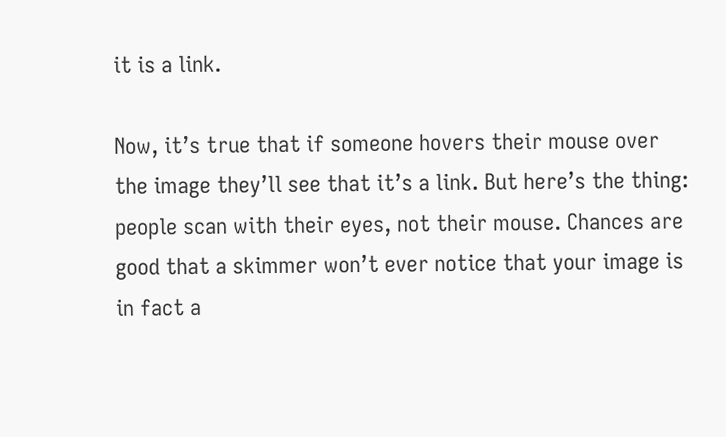it is a link.

Now, it’s true that if someone hovers their mouse over the image they’ll see that it’s a link. But here’s the thing: people scan with their eyes, not their mouse. Chances are good that a skimmer won’t ever notice that your image is in fact a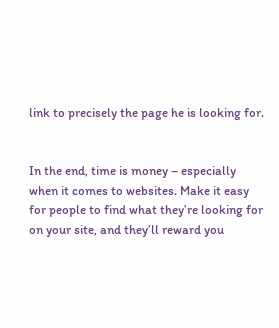link to precisely the page he is looking for.


In the end, time is money – especially when it comes to websites. Make it easy for people to find what they’re looking for on your site, and they’ll reward you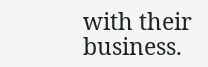with their business.